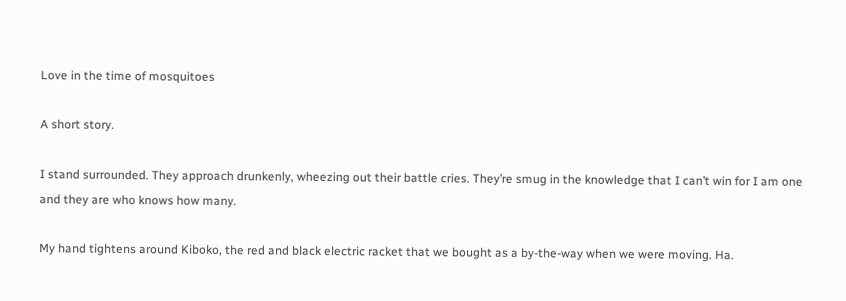Love in the time of mosquitoes

A short story.

I stand surrounded. They approach drunkenly, wheezing out their battle cries. They’re smug in the knowledge that I can’t win for I am one and they are who knows how many.

My hand tightens around Kiboko, the red and black electric racket that we bought as a by-the-way when we were moving. Ha.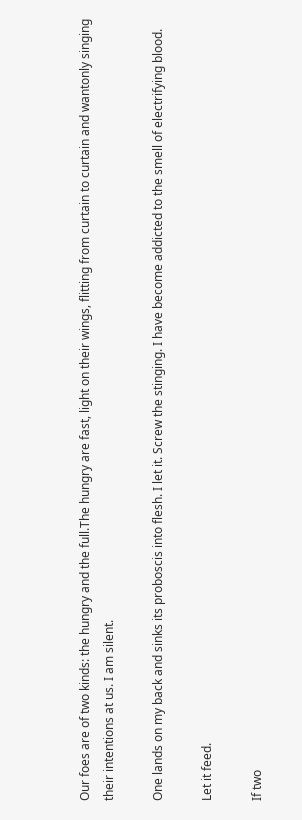Our foes are of two kinds: the hungry and the full.The hungry are fast, light on their wings, flitting from curtain to curtain and wantonly singing their intentions at us. I am silent.

One lands on my back and sinks its proboscis into flesh. I let it. Screw the stinging. I have become addicted to the smell of electrifying blood.

Let it feed.

If two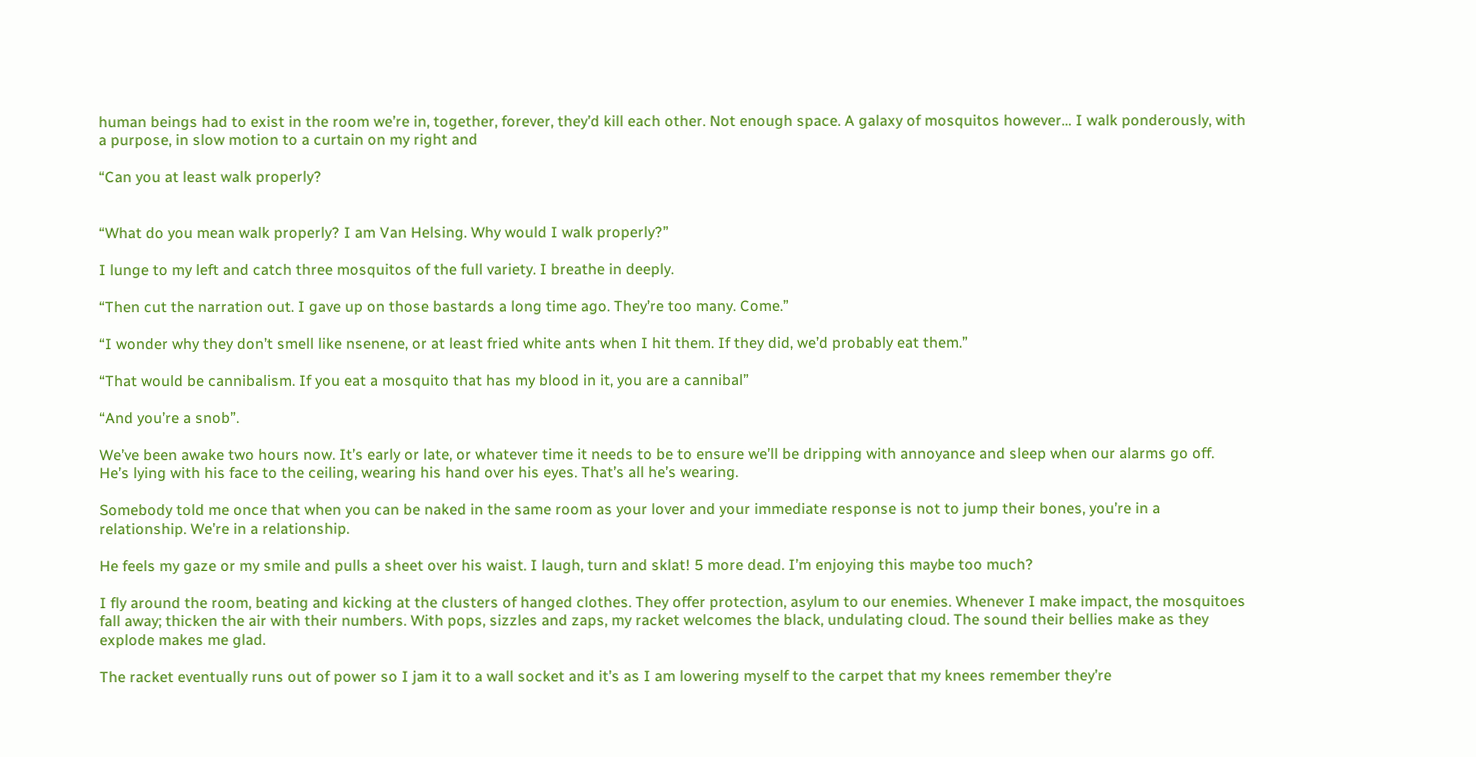human beings had to exist in the room we’re in, together, forever, they’d kill each other. Not enough space. A galaxy of mosquitos however… I walk ponderously, with a purpose, in slow motion to a curtain on my right and

“Can you at least walk properly?


“What do you mean walk properly? I am Van Helsing. Why would I walk properly?”

I lunge to my left and catch three mosquitos of the full variety. I breathe in deeply.

“Then cut the narration out. I gave up on those bastards a long time ago. They’re too many. Come.”

“I wonder why they don’t smell like nsenene, or at least fried white ants when I hit them. If they did, we’d probably eat them.”

“That would be cannibalism. If you eat a mosquito that has my blood in it, you are a cannibal”

“And you’re a snob”.

We’ve been awake two hours now. It’s early or late, or whatever time it needs to be to ensure we’ll be dripping with annoyance and sleep when our alarms go off.  He’s lying with his face to the ceiling, wearing his hand over his eyes. That’s all he’s wearing.

Somebody told me once that when you can be naked in the same room as your lover and your immediate response is not to jump their bones, you’re in a relationship. We’re in a relationship.

He feels my gaze or my smile and pulls a sheet over his waist. I laugh, turn and sklat! 5 more dead. I’m enjoying this maybe too much?

I fly around the room, beating and kicking at the clusters of hanged clothes. They offer protection, asylum to our enemies. Whenever I make impact, the mosquitoes fall away; thicken the air with their numbers. With pops, sizzles and zaps, my racket welcomes the black, undulating cloud. The sound their bellies make as they explode makes me glad.

The racket eventually runs out of power so I jam it to a wall socket and it’s as I am lowering myself to the carpet that my knees remember they’re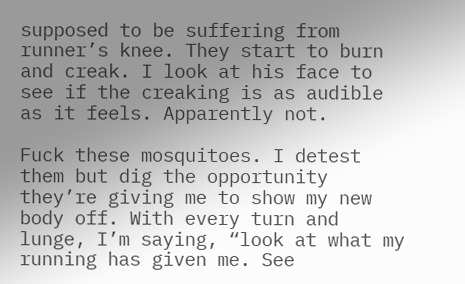supposed to be suffering from runner’s knee. They start to burn and creak. I look at his face to see if the creaking is as audible as it feels. Apparently not.

Fuck these mosquitoes. I detest them but dig the opportunity they’re giving me to show my new body off. With every turn and lunge, I’m saying, “look at what my running has given me. See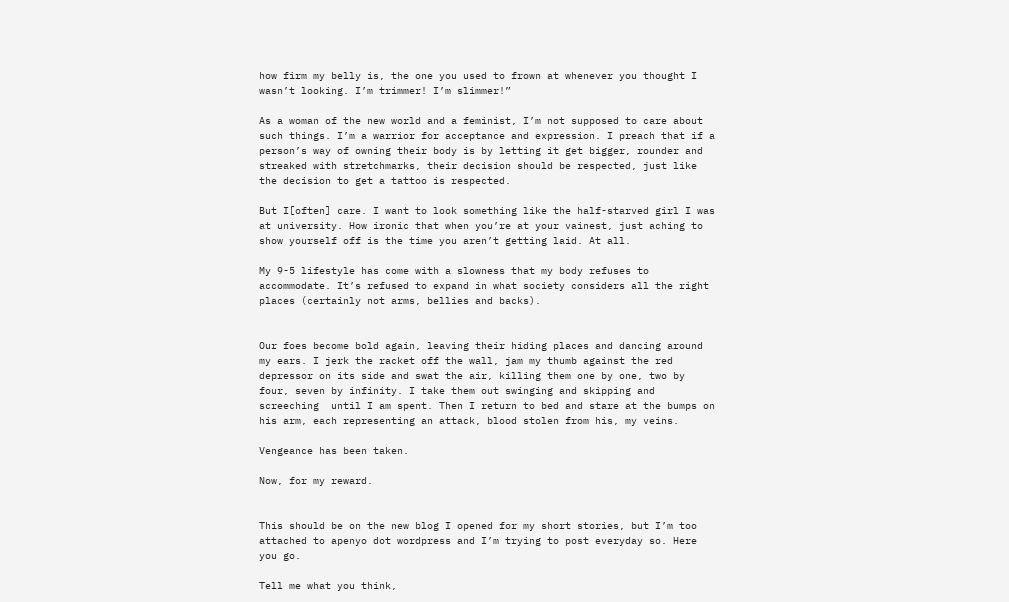how firm my belly is, the one you used to frown at whenever you thought I wasn’t looking. I’m trimmer! I’m slimmer!”

As a woman of the new world and a feminist, I’m not supposed to care about such things. I’m a warrior for acceptance and expression. I preach that if a person’s way of owning their body is by letting it get bigger, rounder and streaked with stretchmarks, their decision should be respected, just like the decision to get a tattoo is respected.

But I[often] care. I want to look something like the half-starved girl I was at university. How ironic that when you’re at your vainest, just aching to show yourself off is the time you aren’t getting laid. At all.

My 9-5 lifestyle has come with a slowness that my body refuses to accommodate. It’s refused to expand in what society considers all the right places (certainly not arms, bellies and backs).


Our foes become bold again, leaving their hiding places and dancing around my ears. I jerk the racket off the wall, jam my thumb against the red depressor on its side and swat the air, killing them one by one, two by four, seven by infinity. I take them out swinging and skipping and screeching  until I am spent. Then I return to bed and stare at the bumps on his arm, each representing an attack, blood stolen from his, my veins.

Vengeance has been taken.

Now, for my reward.


This should be on the new blog I opened for my short stories, but I’m too attached to apenyo dot wordpress and I’m trying to post everyday so. Here you go.

Tell me what you think,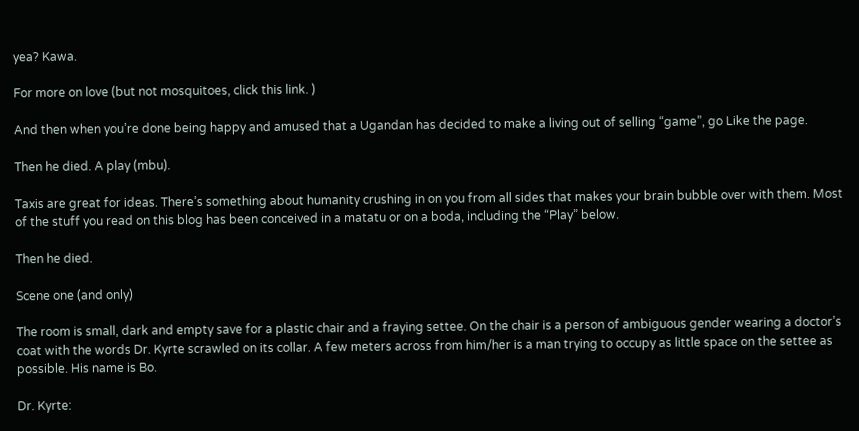yea? Kawa.

For more on love (but not mosquitoes, click this link. )

And then when you’re done being happy and amused that a Ugandan has decided to make a living out of selling “game”, go Like the page.

Then he died. A play (mbu).

Taxis are great for ideas. There’s something about humanity crushing in on you from all sides that makes your brain bubble over with them. Most of the stuff you read on this blog has been conceived in a matatu or on a boda, including the “Play” below.

Then he died.

Scene one (and only)

The room is small, dark and empty save for a plastic chair and a fraying settee. On the chair is a person of ambiguous gender wearing a doctor’s coat with the words Dr. Kyrte scrawled on its collar. A few meters across from him/her is a man trying to occupy as little space on the settee as possible. His name is Bo.

Dr. Kyrte: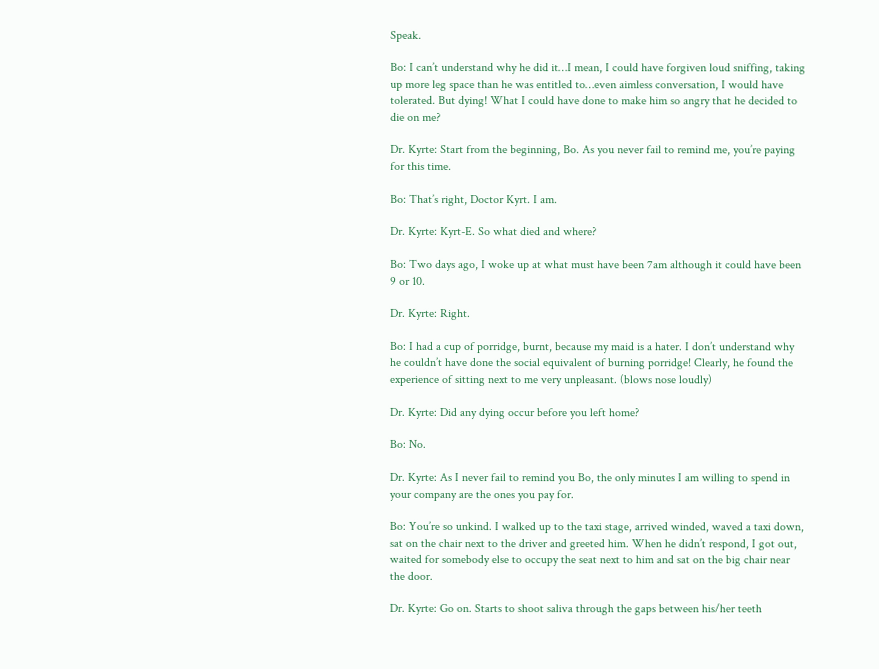Speak.

Bo: I can’t understand why he did it…I mean, I could have forgiven loud sniffing, taking up more leg space than he was entitled to…even aimless conversation, I would have tolerated. But dying! What I could have done to make him so angry that he decided to die on me?

Dr. Kyrte: Start from the beginning, Bo. As you never fail to remind me, you’re paying for this time.

Bo: That’s right, Doctor Kyrt. I am.

Dr. Kyrte: Kyrt-E. So what died and where?

Bo: Two days ago, I woke up at what must have been 7am although it could have been 9 or 10.

Dr. Kyrte: Right.

Bo: I had a cup of porridge, burnt, because my maid is a hater. I don’t understand why he couldn’t have done the social equivalent of burning porridge! Clearly, he found the experience of sitting next to me very unpleasant. (blows nose loudly)

Dr. Kyrte: Did any dying occur before you left home?

Bo: No.

Dr. Kyrte: As I never fail to remind you Bo, the only minutes I am willing to spend in your company are the ones you pay for.

Bo: You’re so unkind. I walked up to the taxi stage, arrived winded, waved a taxi down, sat on the chair next to the driver and greeted him. When he didn’t respond, I got out, waited for somebody else to occupy the seat next to him and sat on the big chair near the door.

Dr. Kyrte: Go on. Starts to shoot saliva through the gaps between his/her teeth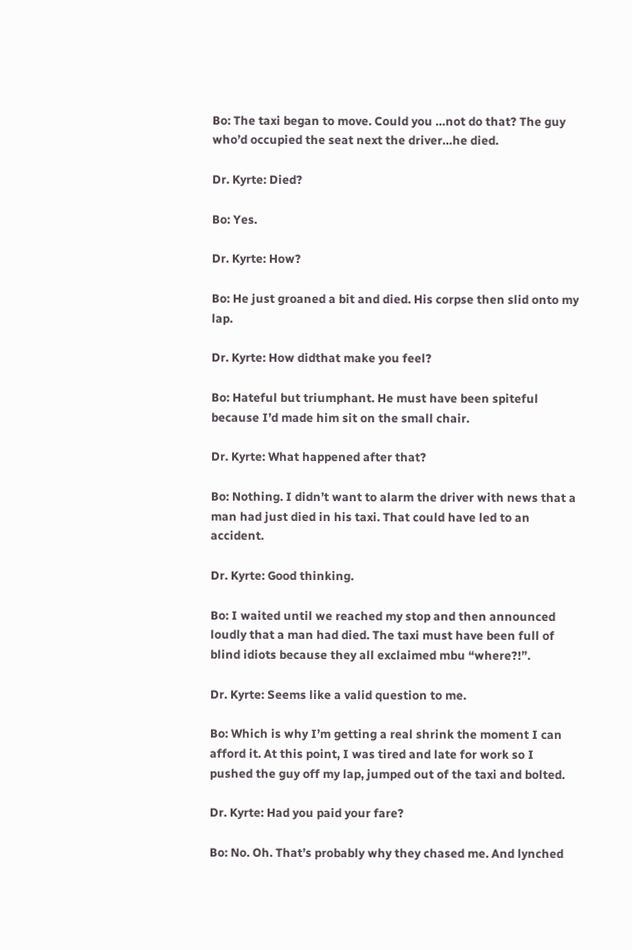Bo: The taxi began to move. Could you …not do that? The guy who’d occupied the seat next the driver…he died.

Dr. Kyrte: Died?

Bo: Yes.

Dr. Kyrte: How?

Bo: He just groaned a bit and died. His corpse then slid onto my lap.

Dr. Kyrte: How didthat make you feel?

Bo: Hateful but triumphant. He must have been spiteful because I’d made him sit on the small chair.

Dr. Kyrte: What happened after that?

Bo: Nothing. I didn’t want to alarm the driver with news that a man had just died in his taxi. That could have led to an accident.

Dr. Kyrte: Good thinking.

Bo: I waited until we reached my stop and then announced loudly that a man had died. The taxi must have been full of blind idiots because they all exclaimed mbu “where?!”.

Dr. Kyrte: Seems like a valid question to me.

Bo: Which is why I’m getting a real shrink the moment I can afford it. At this point, I was tired and late for work so I pushed the guy off my lap, jumped out of the taxi and bolted.

Dr. Kyrte: Had you paid your fare?

Bo: No. Oh. That’s probably why they chased me. And lynched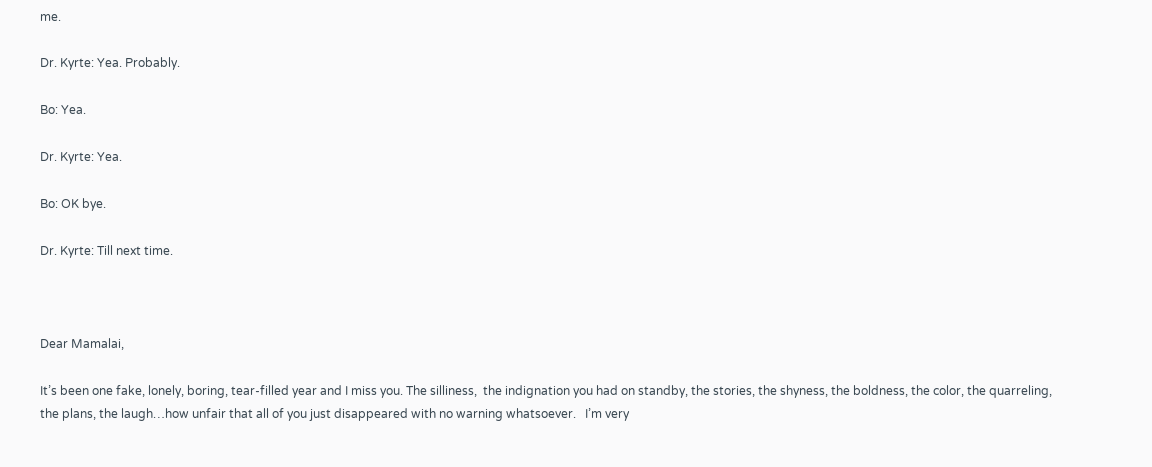me.

Dr. Kyrte: Yea. Probably.

Bo: Yea.

Dr. Kyrte: Yea.

Bo: OK bye.

Dr. Kyrte: Till next time.



Dear Mamalai,

It’s been one fake, lonely, boring, tear-filled year and I miss you. The silliness,  the indignation you had on standby, the stories, the shyness, the boldness, the color, the quarreling, the plans, the laugh…how unfair that all of you just disappeared with no warning whatsoever.   I’m very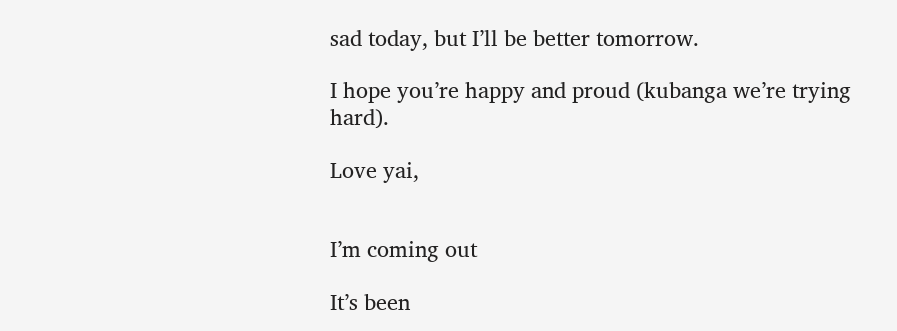sad today, but I’ll be better tomorrow.

I hope you’re happy and proud (kubanga we’re trying hard).

Love yai,


I’m coming out

It’s been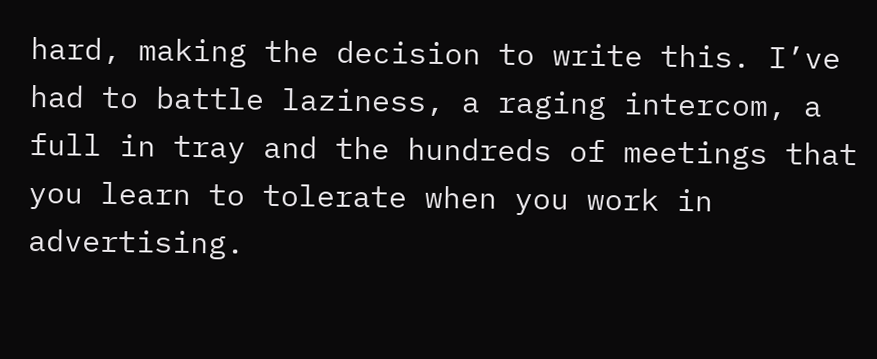hard, making the decision to write this. I’ve had to battle laziness, a raging intercom, a full in tray and the hundreds of meetings that you learn to tolerate when you work in advertising.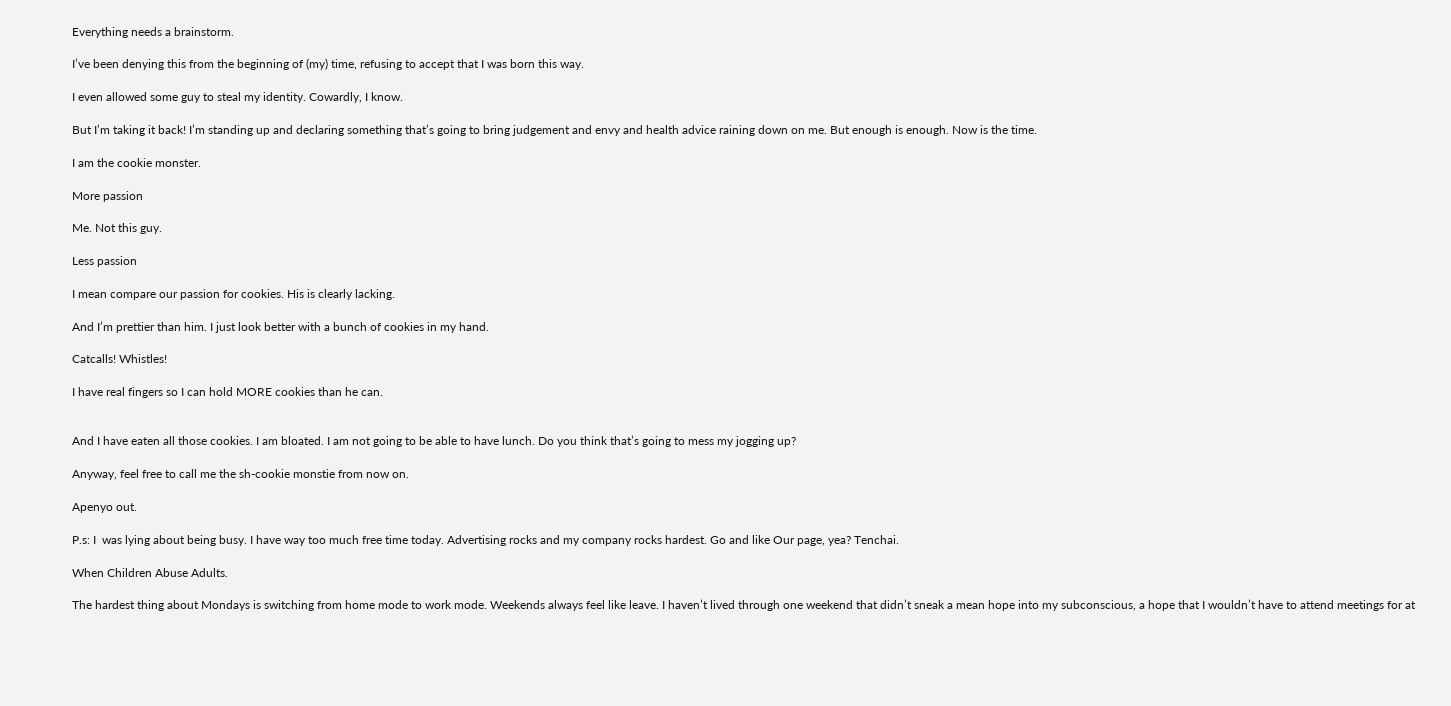Everything needs a brainstorm.

I’ve been denying this from the beginning of (my) time, refusing to accept that I was born this way.

I even allowed some guy to steal my identity. Cowardly, I know.

But I’m taking it back! I’m standing up and declaring something that’s going to bring judgement and envy and health advice raining down on me. But enough is enough. Now is the time.

I am the cookie monster.

More passion

Me. Not this guy.

Less passion

I mean compare our passion for cookies. His is clearly lacking.

And I’m prettier than him. I just look better with a bunch of cookies in my hand.

Catcalls! Whistles!

I have real fingers so I can hold MORE cookies than he can.


And I have eaten all those cookies. I am bloated. I am not going to be able to have lunch. Do you think that’s going to mess my jogging up?

Anyway, feel free to call me the sh-cookie monstie from now on.

Apenyo out.

P.s: I  was lying about being busy. I have way too much free time today. Advertising rocks and my company rocks hardest. Go and like Our page, yea? Tenchai.

When Children Abuse Adults.

The hardest thing about Mondays is switching from home mode to work mode. Weekends always feel like leave. I haven’t lived through one weekend that didn’t sneak a mean hope into my subconscious, a hope that I wouldn’t have to attend meetings for at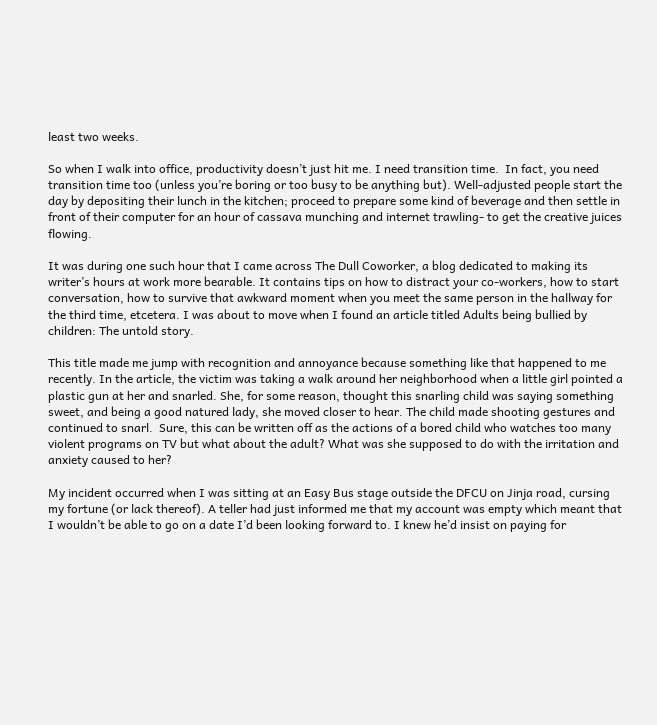least two weeks.

So when I walk into office, productivity doesn’t just hit me. I need transition time.  In fact, you need transition time too (unless you’re boring or too busy to be anything but). Well-adjusted people start the day by depositing their lunch in the kitchen; proceed to prepare some kind of beverage and then settle in front of their computer for an hour of cassava munching and internet trawling- to get the creative juices flowing.

It was during one such hour that I came across The Dull Coworker, a blog dedicated to making its writer’s hours at work more bearable. It contains tips on how to distract your co-workers, how to start conversation, how to survive that awkward moment when you meet the same person in the hallway for the third time, etcetera. I was about to move when I found an article titled Adults being bullied by children: The untold story.

This title made me jump with recognition and annoyance because something like that happened to me recently. In the article, the victim was taking a walk around her neighborhood when a little girl pointed a plastic gun at her and snarled. She, for some reason, thought this snarling child was saying something sweet, and being a good natured lady, she moved closer to hear. The child made shooting gestures and continued to snarl.  Sure, this can be written off as the actions of a bored child who watches too many violent programs on TV but what about the adult? What was she supposed to do with the irritation and anxiety caused to her?

My incident occurred when I was sitting at an Easy Bus stage outside the DFCU on Jinja road, cursing my fortune (or lack thereof). A teller had just informed me that my account was empty which meant that I wouldn’t be able to go on a date I’d been looking forward to. I knew he’d insist on paying for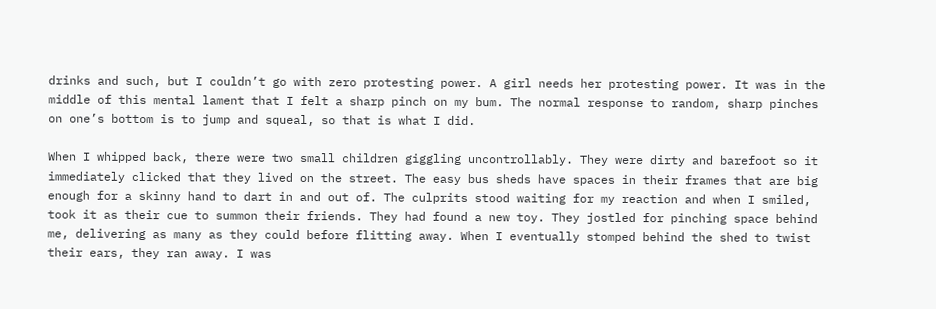drinks and such, but I couldn’t go with zero protesting power. A girl needs her protesting power. It was in the middle of this mental lament that I felt a sharp pinch on my bum. The normal response to random, sharp pinches on one’s bottom is to jump and squeal, so that is what I did.

When I whipped back, there were two small children giggling uncontrollably. They were dirty and barefoot so it immediately clicked that they lived on the street. The easy bus sheds have spaces in their frames that are big enough for a skinny hand to dart in and out of. The culprits stood waiting for my reaction and when I smiled, took it as their cue to summon their friends. They had found a new toy. They jostled for pinching space behind me, delivering as many as they could before flitting away. When I eventually stomped behind the shed to twist their ears, they ran away. I was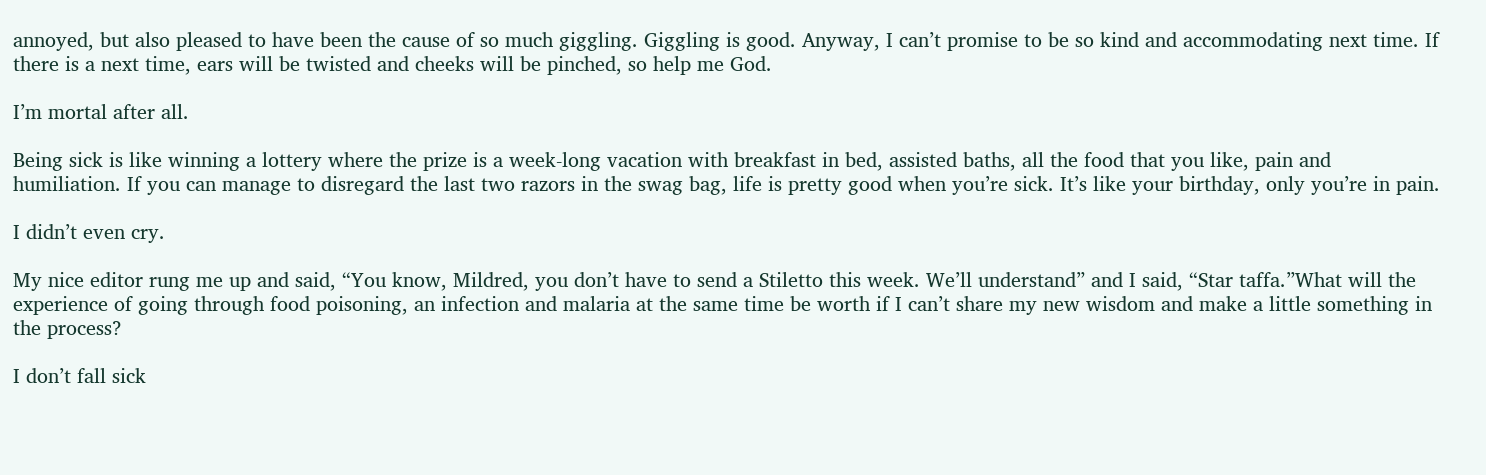annoyed, but also pleased to have been the cause of so much giggling. Giggling is good. Anyway, I can’t promise to be so kind and accommodating next time. If there is a next time, ears will be twisted and cheeks will be pinched, so help me God.

I’m mortal after all.

Being sick is like winning a lottery where the prize is a week-long vacation with breakfast in bed, assisted baths, all the food that you like, pain and humiliation. If you can manage to disregard the last two razors in the swag bag, life is pretty good when you’re sick. It’s like your birthday, only you’re in pain.

I didn’t even cry.

My nice editor rung me up and said, “You know, Mildred, you don’t have to send a Stiletto this week. We’ll understand” and I said, “Star taffa.”What will the experience of going through food poisoning, an infection and malaria at the same time be worth if I can’t share my new wisdom and make a little something in the process?

I don’t fall sick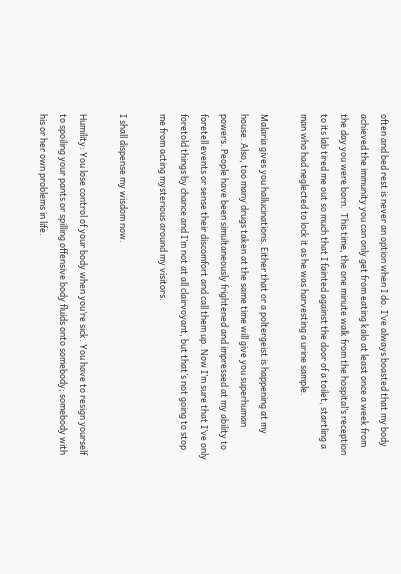often and bed rest is never an option when I do. I’ve always boasted that my body achieved the immunity you can only get from eating kalo at least once a week from the day you were born.  This time, the one minute walk from the hospital’s reception to its lab tired me out so much that I fainted against the door of a toilet, startling a man who had neglected to lock it as he was harvesting a urine sample.

Malaria gives you hallucinations. Either that or a poltergeist is happening at my house. Also, too many drugs taken at the same time will give you superhuman powers. People have been simultaneously frightened and impressed at my ability to foretell events or sense their discomfort and call them up. Now I’m sure that I’ve only foretold things by chance and I’m not at all clairvoyant, but that’s not going to stop me from acting mysterious around my visitors.

I shall dispense my wisdom now.

Humility: You lose control of your body when you’re sick. You have to resign yourself to spoiling your pants or spilling offensive body fluids onto somebody; somebody with his or her own problems in life.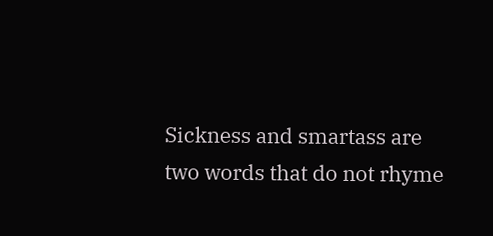Sickness and smartass are two words that do not rhyme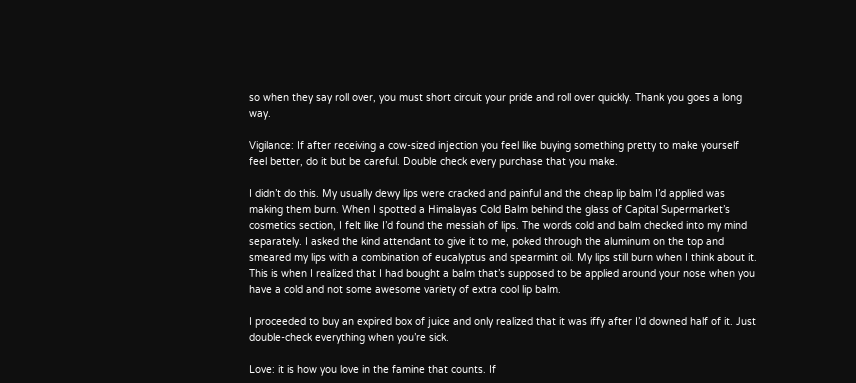so when they say roll over, you must short circuit your pride and roll over quickly. Thank you goes a long way.

Vigilance: If after receiving a cow-sized injection you feel like buying something pretty to make yourself feel better, do it but be careful. Double check every purchase that you make.

I didn’t do this. My usually dewy lips were cracked and painful and the cheap lip balm I’d applied was making them burn. When I spotted a Himalayas Cold Balm behind the glass of Capital Supermarket’s cosmetics section, I felt like I’d found the messiah of lips. The words cold and balm checked into my mind separately. I asked the kind attendant to give it to me, poked through the aluminum on the top and smeared my lips with a combination of eucalyptus and spearmint oil. My lips still burn when I think about it. This is when I realized that I had bought a balm that’s supposed to be applied around your nose when you have a cold and not some awesome variety of extra cool lip balm.

I proceeded to buy an expired box of juice and only realized that it was iffy after I’d downed half of it. Just double-check everything when you’re sick.

Love: it is how you love in the famine that counts. If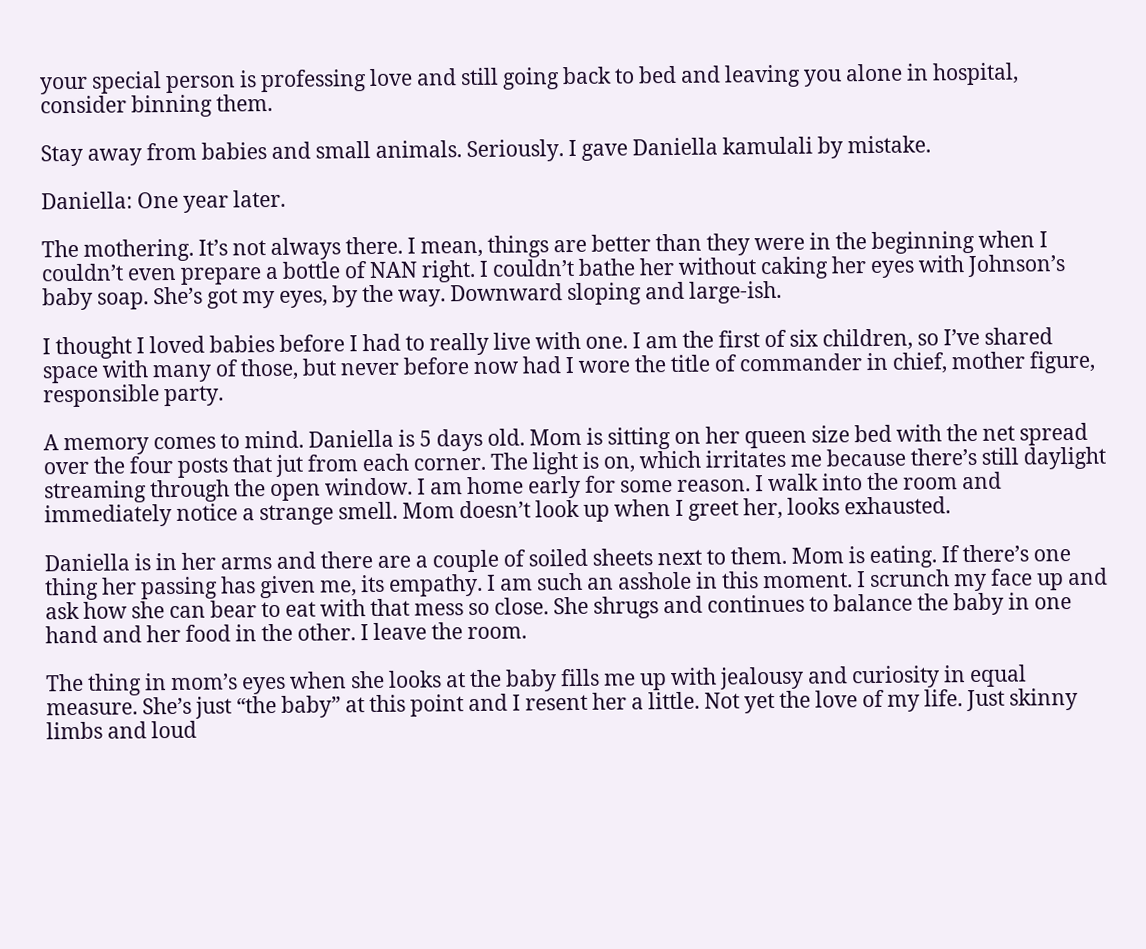your special person is professing love and still going back to bed and leaving you alone in hospital, consider binning them.

Stay away from babies and small animals. Seriously. I gave Daniella kamulali by mistake.

Daniella: One year later.

The mothering. It’s not always there. I mean, things are better than they were in the beginning when I couldn’t even prepare a bottle of NAN right. I couldn’t bathe her without caking her eyes with Johnson’s baby soap. She’s got my eyes, by the way. Downward sloping and large-ish.

I thought I loved babies before I had to really live with one. I am the first of six children, so I’ve shared space with many of those, but never before now had I wore the title of commander in chief, mother figure, responsible party.

A memory comes to mind. Daniella is 5 days old. Mom is sitting on her queen size bed with the net spread over the four posts that jut from each corner. The light is on, which irritates me because there’s still daylight streaming through the open window. I am home early for some reason. I walk into the room and immediately notice a strange smell. Mom doesn’t look up when I greet her, looks exhausted.

Daniella is in her arms and there are a couple of soiled sheets next to them. Mom is eating. If there’s one thing her passing has given me, its empathy. I am such an asshole in this moment. I scrunch my face up and ask how she can bear to eat with that mess so close. She shrugs and continues to balance the baby in one hand and her food in the other. I leave the room.

The thing in mom’s eyes when she looks at the baby fills me up with jealousy and curiosity in equal measure. She’s just “the baby” at this point and I resent her a little. Not yet the love of my life. Just skinny limbs and loud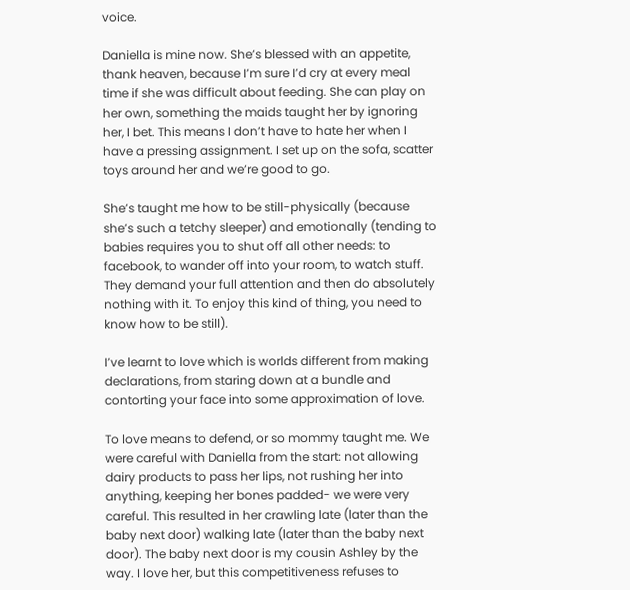voice.

Daniella is mine now. She’s blessed with an appetite, thank heaven, because I’m sure I’d cry at every meal time if she was difficult about feeding. She can play on her own, something the maids taught her by ignoring her, I bet. This means I don’t have to hate her when I have a pressing assignment. I set up on the sofa, scatter toys around her and we’re good to go.

She’s taught me how to be still-physically (because she’s such a tetchy sleeper) and emotionally (tending to babies requires you to shut off all other needs: to facebook, to wander off into your room, to watch stuff. They demand your full attention and then do absolutely nothing with it. To enjoy this kind of thing, you need to know how to be still).

I’ve learnt to love which is worlds different from making declarations, from staring down at a bundle and contorting your face into some approximation of love.

To love means to defend, or so mommy taught me. We were careful with Daniella from the start: not allowing dairy products to pass her lips, not rushing her into anything, keeping her bones padded- we were very careful. This resulted in her crawling late (later than the baby next door) walking late (later than the baby next door). The baby next door is my cousin Ashley by the way. I love her, but this competitiveness refuses to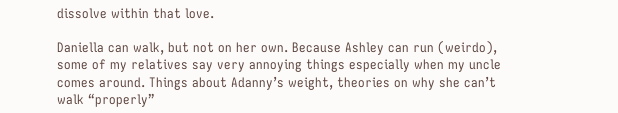dissolve within that love.

Daniella can walk, but not on her own. Because Ashley can run (weirdo), some of my relatives say very annoying things especially when my uncle comes around. Things about Adanny’s weight, theories on why she can’t walk “properly”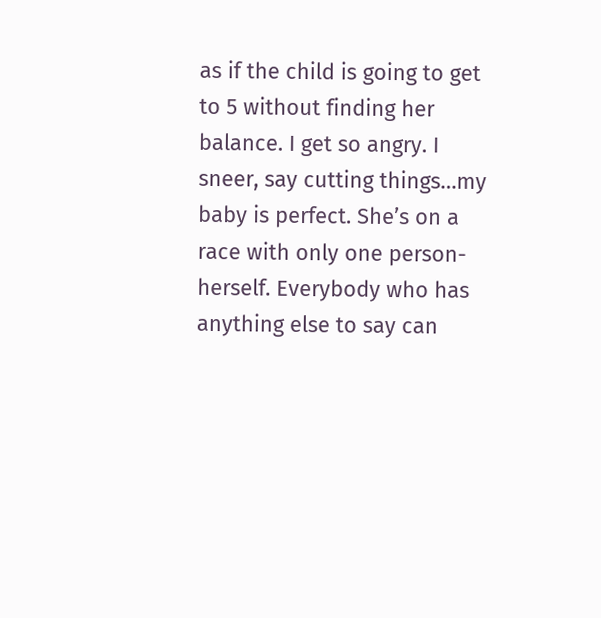as if the child is going to get to 5 without finding her balance. I get so angry. I sneer, say cutting things…my baby is perfect. She’s on a race with only one person- herself. Everybody who has anything else to say can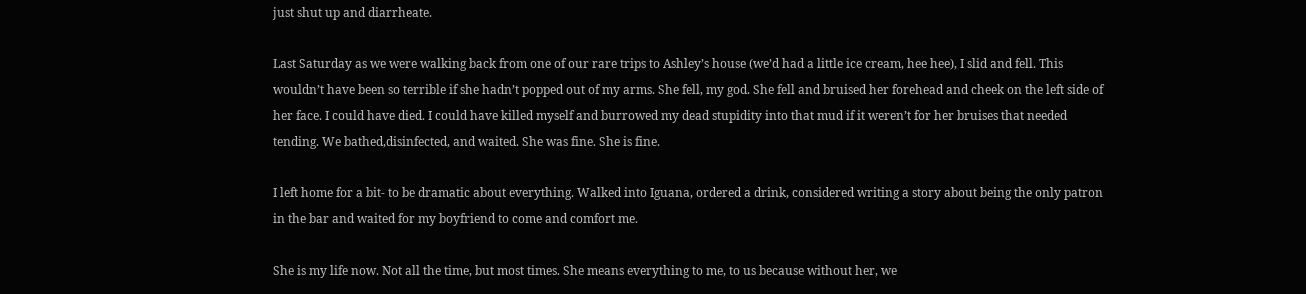just shut up and diarrheate.

Last Saturday as we were walking back from one of our rare trips to Ashley’s house (we’d had a little ice cream, hee hee), I slid and fell. This wouldn’t have been so terrible if she hadn’t popped out of my arms. She fell, my god. She fell and bruised her forehead and cheek on the left side of her face. I could have died. I could have killed myself and burrowed my dead stupidity into that mud if it weren’t for her bruises that needed tending. We bathed,disinfected, and waited. She was fine. She is fine.

I left home for a bit- to be dramatic about everything. Walked into Iguana, ordered a drink, considered writing a story about being the only patron in the bar and waited for my boyfriend to come and comfort me.

She is my life now. Not all the time, but most times. She means everything to me, to us because without her, we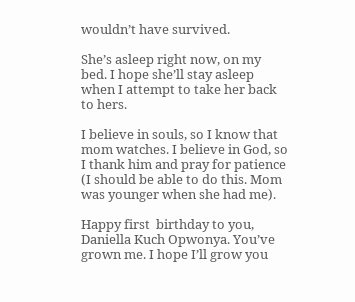wouldn’t have survived.

She’s asleep right now, on my bed. I hope she’ll stay asleep when I attempt to take her back to hers.

I believe in souls, so I know that mom watches. I believe in God, so I thank him and pray for patience (I should be able to do this. Mom was younger when she had me).

Happy first  birthday to you, Daniella Kuch Opwonya. You’ve grown me. I hope I’ll grow you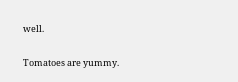well.

Tomatoes are yummy.